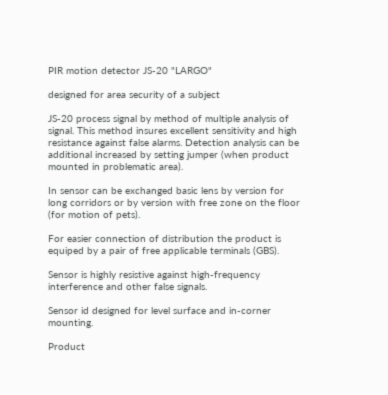PIR motion detector JS-20 "LARGO"

designed for area security of a subject

JS-20 process signal by method of multiple analysis of signal. This method insures excellent sensitivity and high resistance against false alarms. Detection analysis can be additional increased by setting jumper (when product mounted in problematic area).

In sensor can be exchanged basic lens by version for long corridors or by version with free zone on the floor (for motion of pets).

For easier connection of distribution the product is equiped by a pair of free applicable terminals (GBS).

Sensor is highly resistive against high-frequency interference and other false signals.

Sensor id designed for level surface and in-corner mounting.

Product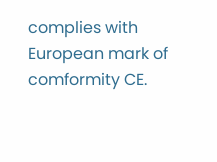complies with European mark of comformity CE.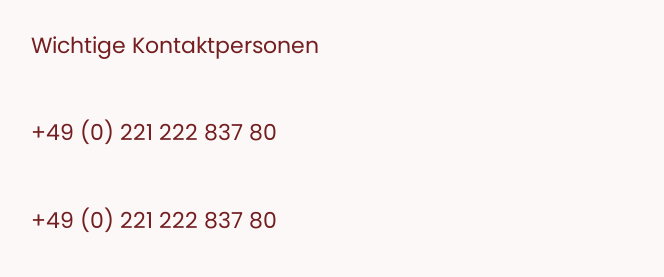Wichtige Kontaktpersonen


+49 (0) 221 222 837 80


+49 (0) 221 222 837 80